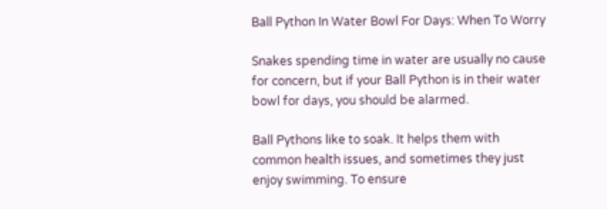Ball Python In Water Bowl For Days: When To Worry

Snakes spending time in water are usually no cause for concern, but if your Ball Python is in their water bowl for days, you should be alarmed.

Ball Pythons like to soak. It helps them with common health issues, and sometimes they just enjoy swimming. To ensure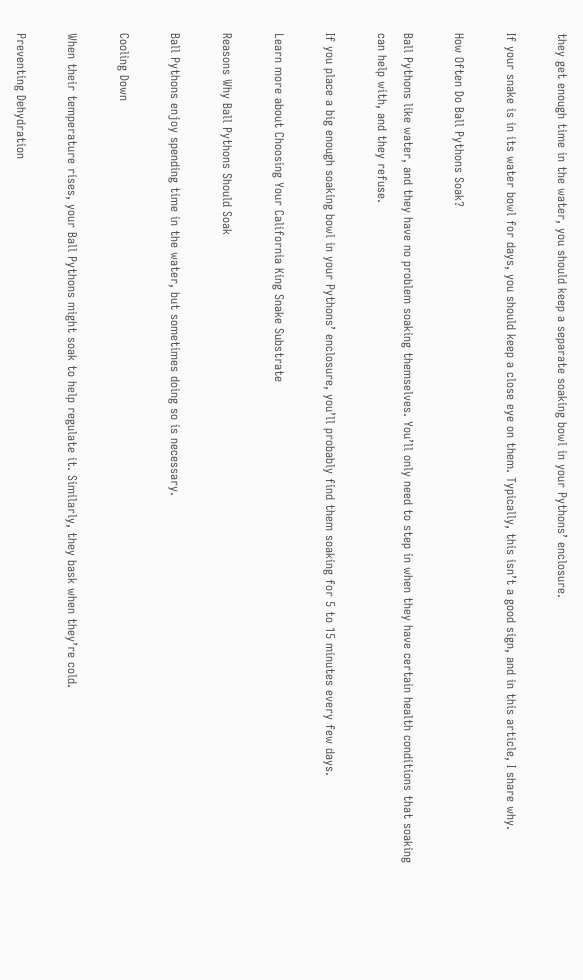they get enough time in the water, you should keep a separate soaking bowl in your Pythons’ enclosure.

If your snake is in its water bowl for days, you should keep a close eye on them. Typically, this isn’t a good sign, and in this article, I share why.

How Often Do Ball Pythons Soak?

Ball Pythons like water, and they have no problem soaking themselves. You’ll only need to step in when they have certain health conditions that soaking can help with, and they refuse.

If you place a big enough soaking bowl in your Pythons’ enclosure, you’ll probably find them soaking for 5 to 15 minutes every few days.

Learn more about Choosing Your California King Snake Substrate

Reasons Why Ball Pythons Should Soak

Ball Pythons enjoy spending time in the water, but sometimes doing so is necessary.

Cooling Down

When their temperature rises, your Ball Pythons might soak to help regulate it. Similarly, they bask when they’re cold.

Preventing Dehydration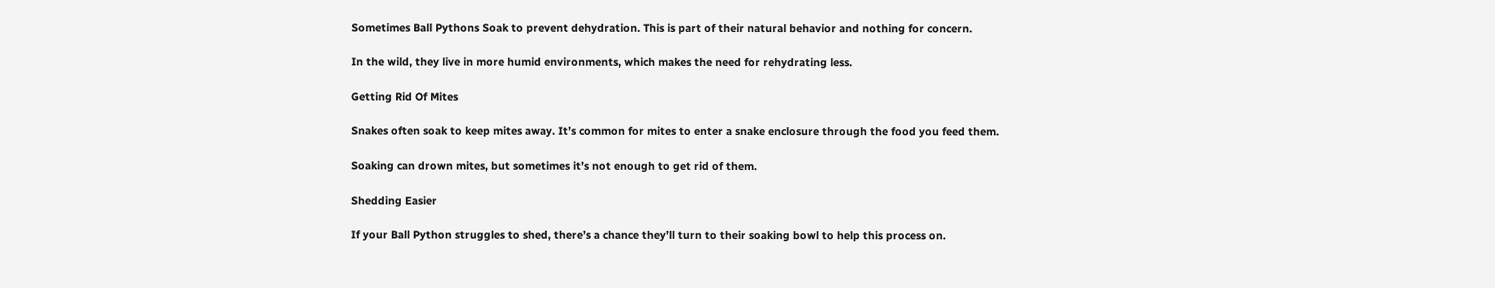Sometimes Ball Pythons Soak to prevent dehydration. This is part of their natural behavior and nothing for concern.

In the wild, they live in more humid environments, which makes the need for rehydrating less.

Getting Rid Of Mites

Snakes often soak to keep mites away. It’s common for mites to enter a snake enclosure through the food you feed them.

Soaking can drown mites, but sometimes it’s not enough to get rid of them.

Shedding Easier

If your Ball Python struggles to shed, there’s a chance they’ll turn to their soaking bowl to help this process on.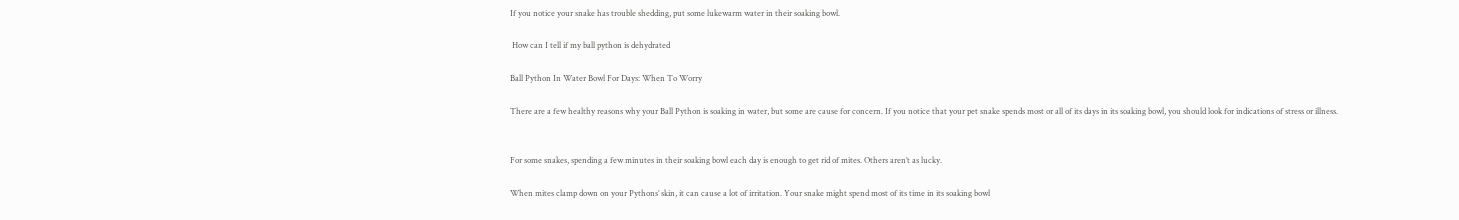If you notice your snake has trouble shedding, put some lukewarm water in their soaking bowl.

 How can I tell if my ball python is dehydrated

Ball Python In Water Bowl For Days: When To Worry

There are a few healthy reasons why your Ball Python is soaking in water, but some are cause for concern. If you notice that your pet snake spends most or all of its days in its soaking bowl, you should look for indications of stress or illness.


For some snakes, spending a few minutes in their soaking bowl each day is enough to get rid of mites. Others aren’t as lucky.

When mites clamp down on your Pythons’ skin, it can cause a lot of irritation. Your snake might spend most of its time in its soaking bowl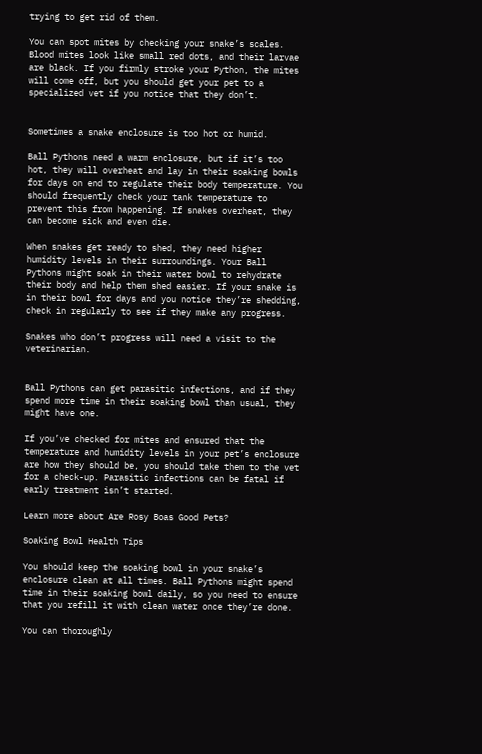trying to get rid of them.

You can spot mites by checking your snake’s scales. Blood mites look like small red dots, and their larvae are black. If you firmly stroke your Python, the mites will come off, but you should get your pet to a specialized vet if you notice that they don’t.


Sometimes a snake enclosure is too hot or humid.

Ball Pythons need a warm enclosure, but if it’s too hot, they will overheat and lay in their soaking bowls for days on end to regulate their body temperature. You should frequently check your tank temperature to prevent this from happening. If snakes overheat, they can become sick and even die.

When snakes get ready to shed, they need higher humidity levels in their surroundings. Your Ball Pythons might soak in their water bowl to rehydrate their body and help them shed easier. If your snake is in their bowl for days and you notice they’re shedding, check in regularly to see if they make any progress.

Snakes who don’t progress will need a visit to the veterinarian.


Ball Pythons can get parasitic infections, and if they spend more time in their soaking bowl than usual, they might have one.

If you’ve checked for mites and ensured that the temperature and humidity levels in your pet’s enclosure are how they should be, you should take them to the vet for a check-up. Parasitic infections can be fatal if early treatment isn’t started.

Learn more about Are Rosy Boas Good Pets?

Soaking Bowl Health Tips

You should keep the soaking bowl in your snake’s enclosure clean at all times. Ball Pythons might spend time in their soaking bowl daily, so you need to ensure that you refill it with clean water once they’re done.

You can thoroughly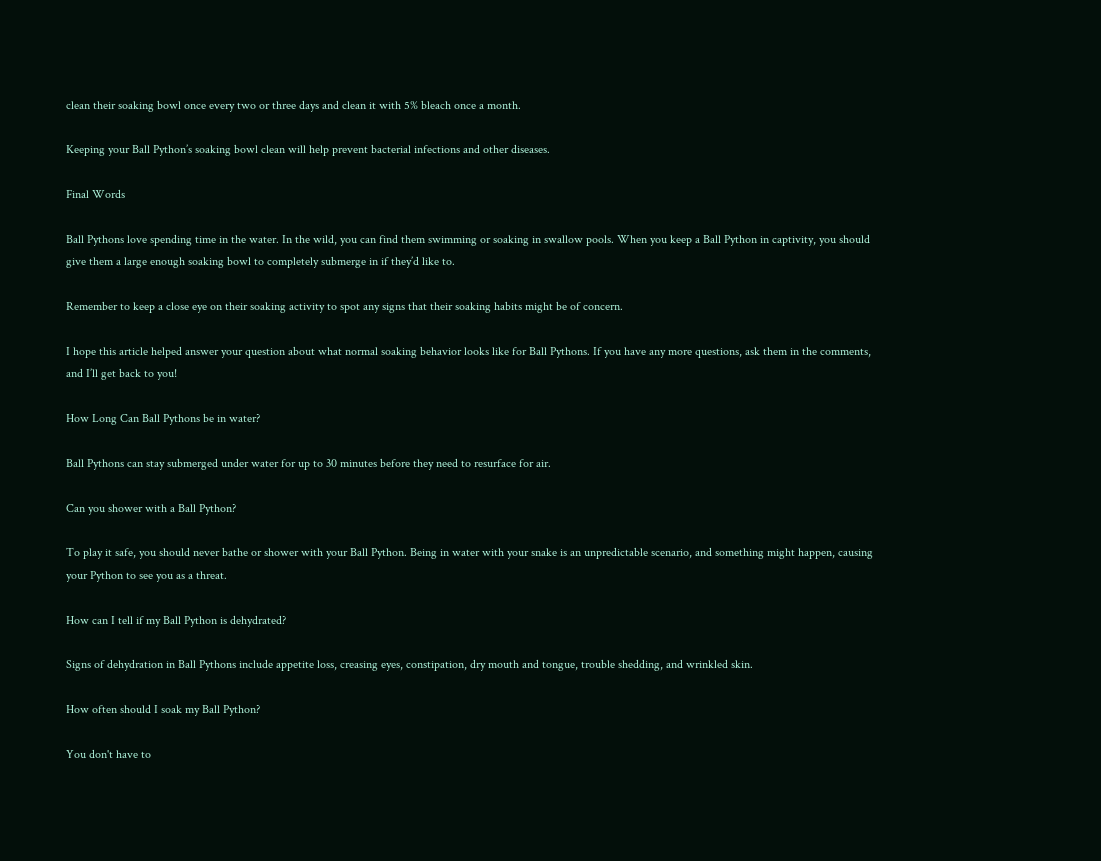clean their soaking bowl once every two or three days and clean it with 5% bleach once a month.

Keeping your Ball Python’s soaking bowl clean will help prevent bacterial infections and other diseases.

Final Words

Ball Pythons love spending time in the water. In the wild, you can find them swimming or soaking in swallow pools. When you keep a Ball Python in captivity, you should give them a large enough soaking bowl to completely submerge in if they’d like to.

Remember to keep a close eye on their soaking activity to spot any signs that their soaking habits might be of concern.

I hope this article helped answer your question about what normal soaking behavior looks like for Ball Pythons. If you have any more questions, ask them in the comments, and I’ll get back to you!

How Long Can Ball Pythons be in water?

Ball Pythons can stay submerged under water for up to 30 minutes before they need to resurface for air.

Can you shower with a Ball Python?

To play it safe, you should never bathe or shower with your Ball Python. Being in water with your snake is an unpredictable scenario, and something might happen, causing your Python to see you as a threat.

How can I tell if my Ball Python is dehydrated?

Signs of dehydration in Ball Pythons include appetite loss, creasing eyes, constipation, dry mouth and tongue, trouble shedding, and wrinkled skin.

How often should I soak my Ball Python?

You don't have to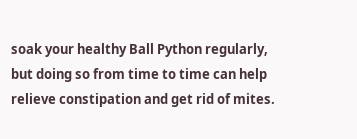soak your healthy Ball Python regularly, but doing so from time to time can help relieve constipation and get rid of mites.